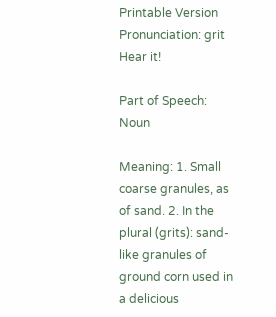Printable Version
Pronunciation: grit Hear it!

Part of Speech: Noun

Meaning: 1. Small coarse granules, as of sand. 2. In the plural (grits): sand-like granules of ground corn used in a delicious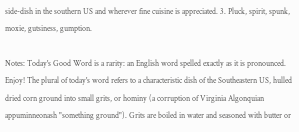side-dish in the southern US and wherever fine cuisine is appreciated. 3. Pluck, spirit, spunk, moxie, gutsiness, gumption.

Notes: Today's Good Word is a rarity: an English word spelled exactly as it is pronounced. Enjoy! The plural of today's word refers to a characteristic dish of the Southeastern US, hulled dried corn ground into small grits, or hominy (a corruption of Virginia Algonquian appuminneonash "something ground"). Grits are boiled in water and seasoned with butter or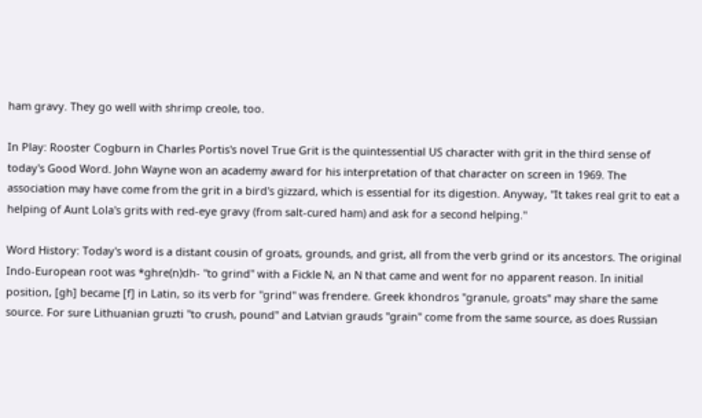ham gravy. They go well with shrimp creole, too.

In Play: Rooster Cogburn in Charles Portis's novel True Grit is the quintessential US character with grit in the third sense of today's Good Word. John Wayne won an academy award for his interpretation of that character on screen in 1969. The association may have come from the grit in a bird's gizzard, which is essential for its digestion. Anyway, "It takes real grit to eat a helping of Aunt Lola's grits with red-eye gravy (from salt-cured ham) and ask for a second helping."

Word History: Today's word is a distant cousin of groats, grounds, and grist, all from the verb grind or its ancestors. The original Indo-European root was *ghre(n)dh- "to grind" with a Fickle N, an N that came and went for no apparent reason. In initial position, [gh] became [f] in Latin, so its verb for "grind" was frendere. Greek khondros "granule, groats" may share the same source. For sure Lithuanian gruzti "to crush, pound" and Latvian grauds "grain" come from the same source, as does Russian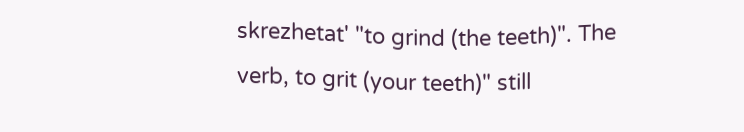skrezhetat' "to grind (the teeth)". The verb, to grit (your teeth)" still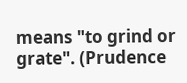means "to grind or grate". (Prudence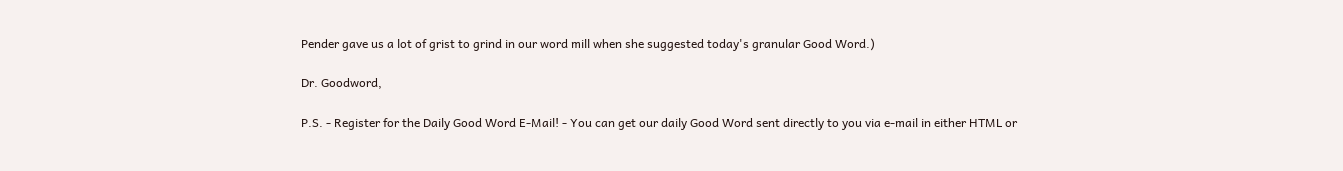Pender gave us a lot of grist to grind in our word mill when she suggested today's granular Good Word.)

Dr. Goodword,

P.S. - Register for the Daily Good Word E-Mail! - You can get our daily Good Word sent directly to you via e-mail in either HTML or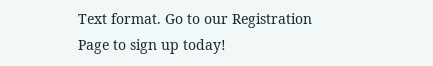Text format. Go to our Registration Page to sign up today!